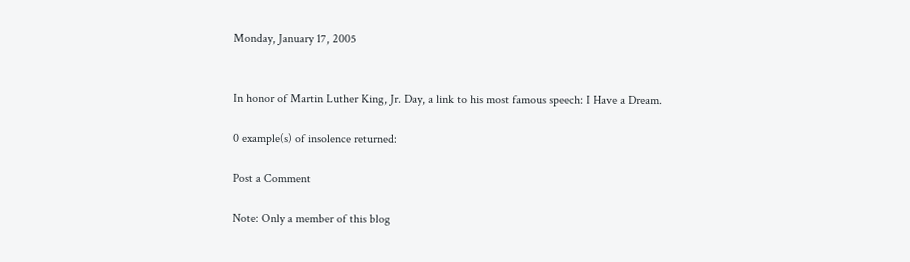Monday, January 17, 2005


In honor of Martin Luther King, Jr. Day, a link to his most famous speech: I Have a Dream.

0 example(s) of insolence returned:

Post a Comment

Note: Only a member of this blog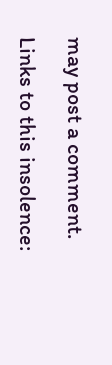may post a comment.

Links to this insolence: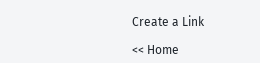Create a Link

<< Home